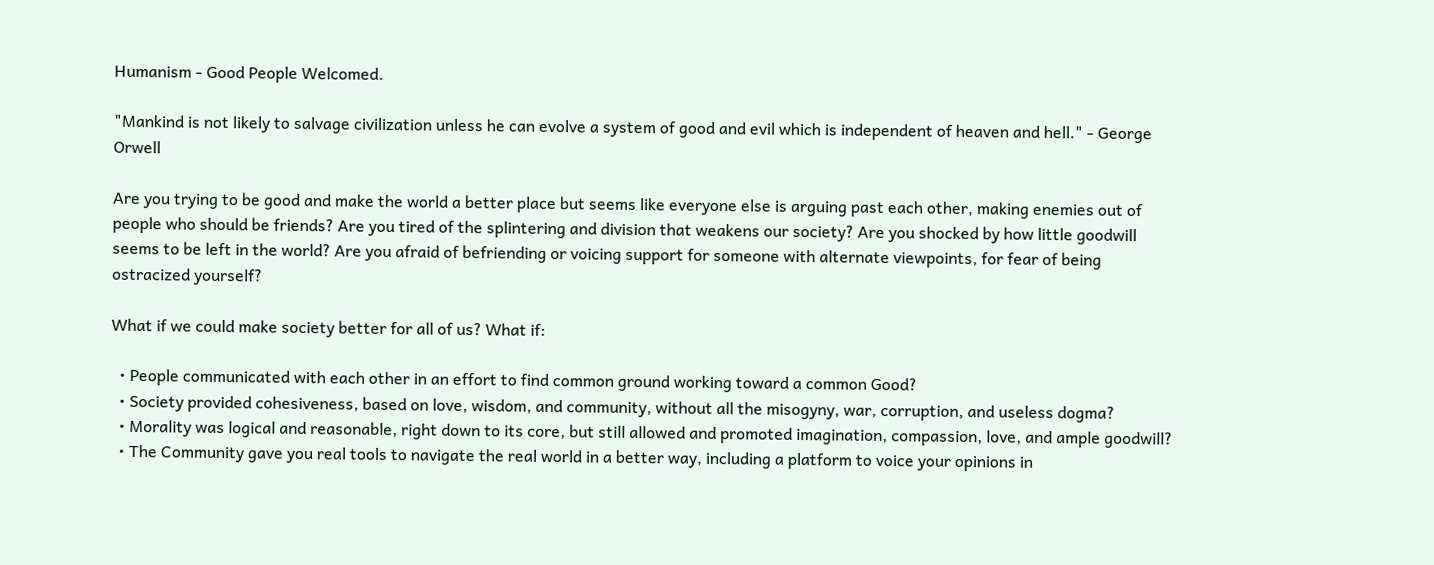Humanism - Good People Welcomed.

"Mankind is not likely to salvage civilization unless he can evolve a system of good and evil which is independent of heaven and hell." - George Orwell

Are you trying to be good and make the world a better place but seems like everyone else is arguing past each other, making enemies out of people who should be friends? Are you tired of the splintering and division that weakens our society? Are you shocked by how little goodwill seems to be left in the world? Are you afraid of befriending or voicing support for someone with alternate viewpoints, for fear of being ostracized yourself?

What if we could make society better for all of us? What if:

  • People communicated with each other in an effort to find common ground working toward a common Good?
  • Society provided cohesiveness, based on love, wisdom, and community, without all the misogyny, war, corruption, and useless dogma?
  • Morality was logical and reasonable, right down to its core, but still allowed and promoted imagination, compassion, love, and ample goodwill?
  • The Community gave you real tools to navigate the real world in a better way, including a platform to voice your opinions in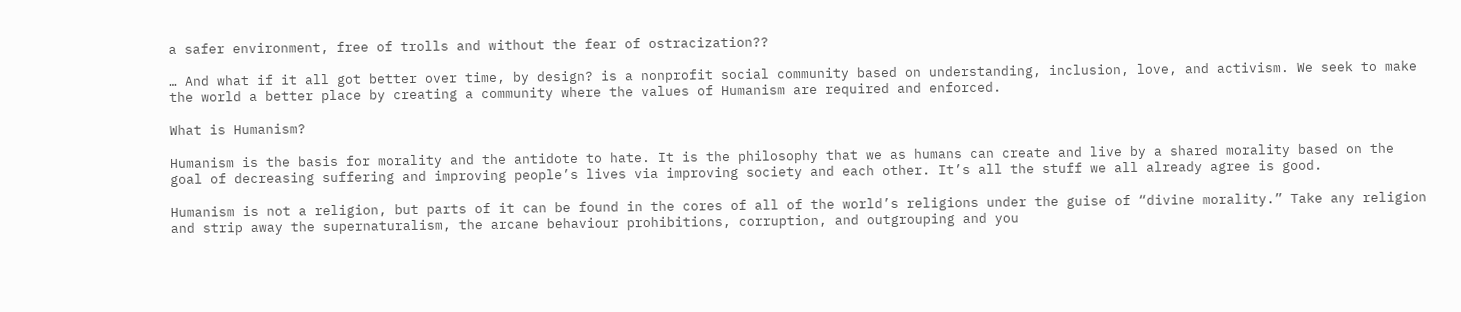a safer environment, free of trolls and without the fear of ostracization??

… And what if it all got better over time, by design? is a nonprofit social community based on understanding, inclusion, love, and activism. We seek to make the world a better place by creating a community where the values of Humanism are required and enforced.

What is Humanism?

Humanism is the basis for morality and the antidote to hate. It is the philosophy that we as humans can create and live by a shared morality based on the goal of decreasing suffering and improving people’s lives via improving society and each other. It’s all the stuff we all already agree is good.

Humanism is not a religion, but parts of it can be found in the cores of all of the world’s religions under the guise of “divine morality.” Take any religion and strip away the supernaturalism, the arcane behaviour prohibitions, corruption, and outgrouping and you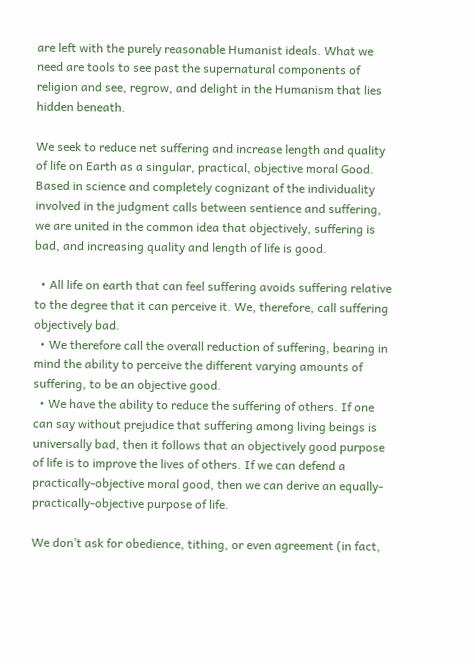are left with the purely reasonable Humanist ideals. What we need are tools to see past the supernatural components of religion and see, regrow, and delight in the Humanism that lies hidden beneath.

We seek to reduce net suffering and increase length and quality of life on Earth as a singular, practical, objective moral Good. Based in science and completely cognizant of the individuality involved in the judgment calls between sentience and suffering, we are united in the common idea that objectively, suffering is bad, and increasing quality and length of life is good.

  • All life on earth that can feel suffering avoids suffering relative to the degree that it can perceive it. We, therefore, call suffering objectively bad.
  • We therefore call the overall reduction of suffering, bearing in mind the ability to perceive the different varying amounts of suffering, to be an objective good.
  • We have the ability to reduce the suffering of others. If one can say without prejudice that suffering among living beings is universally bad, then it follows that an objectively good purpose of life is to improve the lives of others. If we can defend a practically-objective moral good, then we can derive an equally-practically-objective purpose of life.

We don’t ask for obedience, tithing, or even agreement (in fact,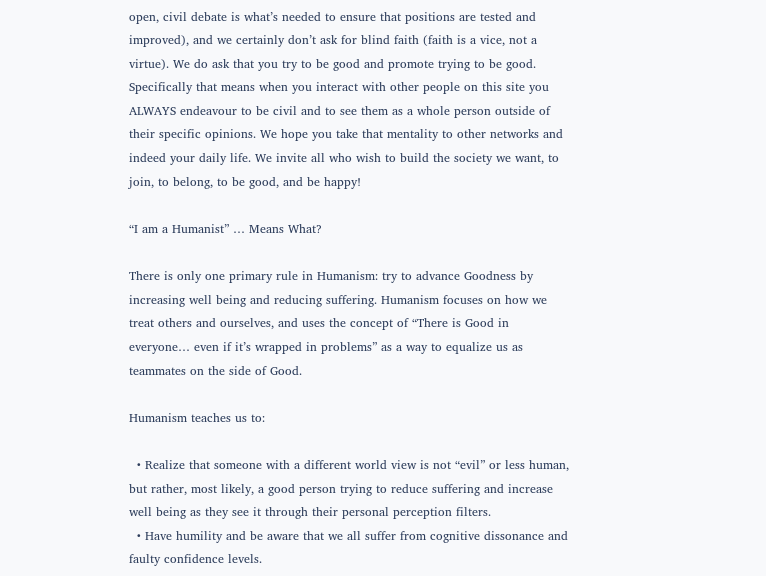open, civil debate is what’s needed to ensure that positions are tested and improved), and we certainly don’t ask for blind faith (faith is a vice, not a virtue). We do ask that you try to be good and promote trying to be good. Specifically that means when you interact with other people on this site you ALWAYS endeavour to be civil and to see them as a whole person outside of their specific opinions. We hope you take that mentality to other networks and indeed your daily life. We invite all who wish to build the society we want, to join, to belong, to be good, and be happy!

“I am a Humanist” … Means What?

There is only one primary rule in Humanism: try to advance Goodness by increasing well being and reducing suffering. Humanism focuses on how we treat others and ourselves, and uses the concept of “There is Good in everyone… even if it’s wrapped in problems” as a way to equalize us as teammates on the side of Good.

Humanism teaches us to:

  • Realize that someone with a different world view is not “evil” or less human, but rather, most likely, a good person trying to reduce suffering and increase well being as they see it through their personal perception filters.
  • Have humility and be aware that we all suffer from cognitive dissonance and faulty confidence levels.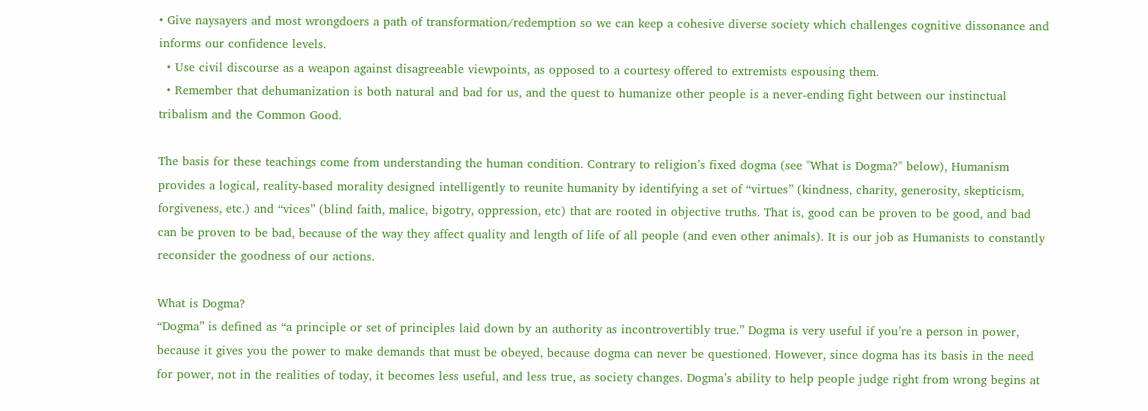• Give naysayers and most wrongdoers a path of transformation/redemption so we can keep a cohesive diverse society which challenges cognitive dissonance and informs our confidence levels.
  • Use civil discourse as a weapon against disagreeable viewpoints, as opposed to a courtesy offered to extremists espousing them.
  • Remember that dehumanization is both natural and bad for us, and the quest to humanize other people is a never-ending fight between our instinctual tribalism and the Common Good.

The basis for these teachings come from understanding the human condition. Contrary to religion’s fixed dogma (see "What is Dogma?" below), Humanism provides a logical, reality-based morality designed intelligently to reunite humanity by identifying a set of “virtues” (kindness, charity, generosity, skepticism, forgiveness, etc.) and “vices” (blind faith, malice, bigotry, oppression, etc) that are rooted in objective truths. That is, good can be proven to be good, and bad can be proven to be bad, because of the way they affect quality and length of life of all people (and even other animals). It is our job as Humanists to constantly reconsider the goodness of our actions.

What is Dogma?
“Dogma” is defined as “a principle or set of principles laid down by an authority as incontrovertibly true.” Dogma is very useful if you’re a person in power, because it gives you the power to make demands that must be obeyed, because dogma can never be questioned. However, since dogma has its basis in the need for power, not in the realities of today, it becomes less useful, and less true, as society changes. Dogma’s ability to help people judge right from wrong begins at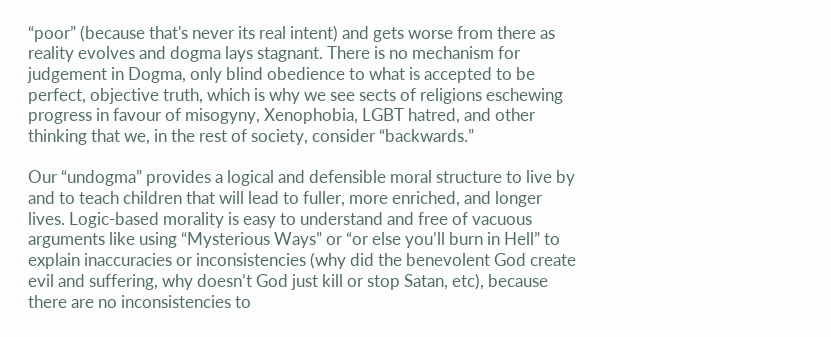“poor” (because that's never its real intent) and gets worse from there as reality evolves and dogma lays stagnant. There is no mechanism for judgement in Dogma, only blind obedience to what is accepted to be perfect, objective truth, which is why we see sects of religions eschewing progress in favour of misogyny, Xenophobia, LGBT hatred, and other thinking that we, in the rest of society, consider “backwards.”

Our “undogma” provides a logical and defensible moral structure to live by and to teach children that will lead to fuller, more enriched, and longer lives. Logic-based morality is easy to understand and free of vacuous arguments like using “Mysterious Ways” or “or else you’ll burn in Hell” to explain inaccuracies or inconsistencies (why did the benevolent God create evil and suffering, why doesn’t God just kill or stop Satan, etc), because there are no inconsistencies to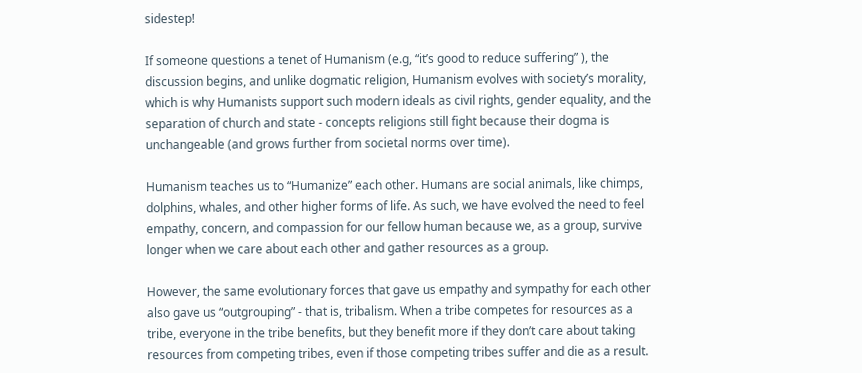sidestep!

If someone questions a tenet of Humanism (e.g, “it’s good to reduce suffering” ), the discussion begins, and unlike dogmatic religion, Humanism evolves with society’s morality, which is why Humanists support such modern ideals as civil rights, gender equality, and the separation of church and state - concepts religions still fight because their dogma is unchangeable (and grows further from societal norms over time).

Humanism teaches us to “Humanize” each other. Humans are social animals, like chimps, dolphins, whales, and other higher forms of life. As such, we have evolved the need to feel empathy, concern, and compassion for our fellow human because we, as a group, survive longer when we care about each other and gather resources as a group.

However, the same evolutionary forces that gave us empathy and sympathy for each other also gave us “outgrouping” - that is, tribalism. When a tribe competes for resources as a tribe, everyone in the tribe benefits, but they benefit more if they don’t care about taking resources from competing tribes, even if those competing tribes suffer and die as a result.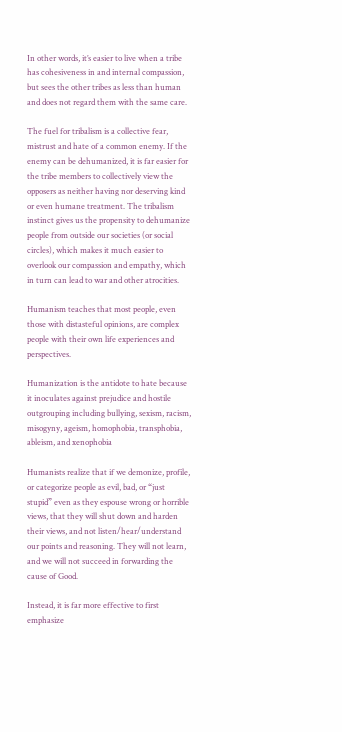In other words, it’s easier to live when a tribe has cohesiveness in and internal compassion, but sees the other tribes as less than human and does not regard them with the same care.

The fuel for tribalism is a collective fear, mistrust and hate of a common enemy. If the enemy can be dehumanized, it is far easier for the tribe members to collectively view the opposers as neither having nor deserving kind or even humane treatment. The tribalism instinct gives us the propensity to dehumanize people from outside our societies (or social circles), which makes it much easier to overlook our compassion and empathy, which in turn can lead to war and other atrocities.

Humanism teaches that most people, even those with distasteful opinions, are complex people with their own life experiences and perspectives.

Humanization is the antidote to hate because it inoculates against prejudice and hostile outgrouping including bullying, sexism, racism, misogyny, ageism, homophobia, transphobia, ableism, and xenophobia

Humanists realize that if we demonize, profile, or categorize people as evil, bad, or “just stupid” even as they espouse wrong or horrible views, that they will shut down and harden their views, and not listen/hear/understand our points and reasoning. They will not learn, and we will not succeed in forwarding the cause of Good.

Instead, it is far more effective to first emphasize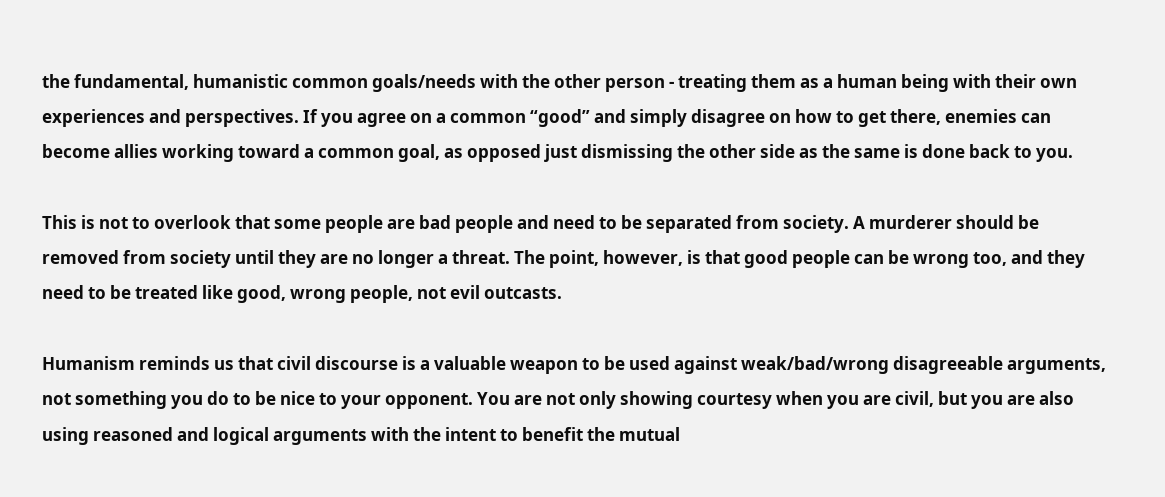the fundamental, humanistic common goals/needs with the other person - treating them as a human being with their own experiences and perspectives. If you agree on a common “good” and simply disagree on how to get there, enemies can become allies working toward a common goal, as opposed just dismissing the other side as the same is done back to you.

This is not to overlook that some people are bad people and need to be separated from society. A murderer should be removed from society until they are no longer a threat. The point, however, is that good people can be wrong too, and they need to be treated like good, wrong people, not evil outcasts.

Humanism reminds us that civil discourse is a valuable weapon to be used against weak/bad/wrong disagreeable arguments, not something you do to be nice to your opponent. You are not only showing courtesy when you are civil, but you are also using reasoned and logical arguments with the intent to benefit the mutual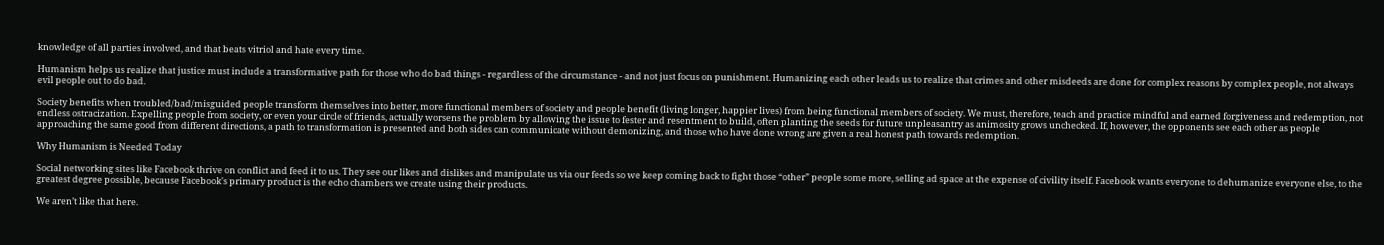knowledge of all parties involved, and that beats vitriol and hate every time.

Humanism helps us realize that justice must include a transformative path for those who do bad things - regardless of the circumstance - and not just focus on punishment. Humanizing each other leads us to realize that crimes and other misdeeds are done for complex reasons by complex people, not always evil people out to do bad.

Society benefits when troubled/bad/misguided people transform themselves into better, more functional members of society and people benefit (living longer, happier lives) from being functional members of society. We must, therefore, teach and practice mindful and earned forgiveness and redemption, not endless ostracization. Expelling people from society, or even your circle of friends, actually worsens the problem by allowing the issue to fester and resentment to build, often planting the seeds for future unpleasantry as animosity grows unchecked. If, however, the opponents see each other as people approaching the same good from different directions, a path to transformation is presented and both sides can communicate without demonizing, and those who have done wrong are given a real honest path towards redemption.

Why Humanism is Needed Today

Social networking sites like Facebook thrive on conflict and feed it to us. They see our likes and dislikes and manipulate us via our feeds so we keep coming back to fight those “other” people some more, selling ad space at the expense of civility itself. Facebook wants everyone to dehumanize everyone else, to the greatest degree possible, because Facebook's primary product is the echo chambers we create using their products.

We aren’t like that here.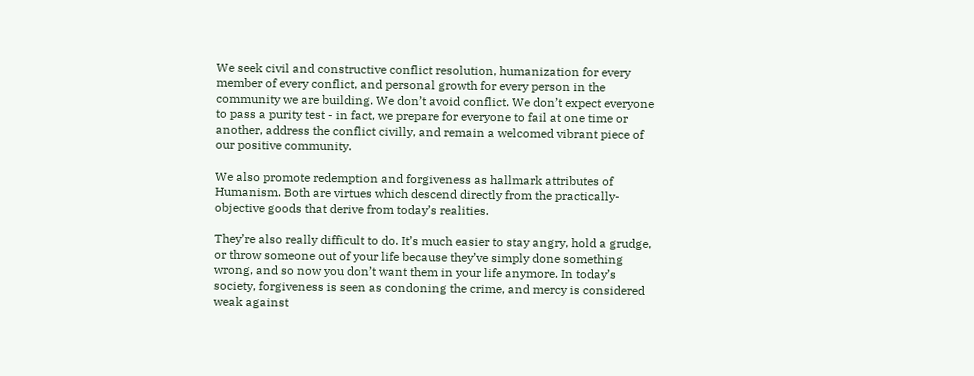We seek civil and constructive conflict resolution, humanization for every member of every conflict, and personal growth for every person in the community we are building. We don’t avoid conflict. We don’t expect everyone to pass a purity test - in fact, we prepare for everyone to fail at one time or another, address the conflict civilly, and remain a welcomed vibrant piece of our positive community.

We also promote redemption and forgiveness as hallmark attributes of Humanism. Both are virtues which descend directly from the practically-objective goods that derive from today’s realities.

They’re also really difficult to do. It’s much easier to stay angry, hold a grudge, or throw someone out of your life because they’ve simply done something wrong, and so now you don’t want them in your life anymore. In today’s society, forgiveness is seen as condoning the crime, and mercy is considered weak against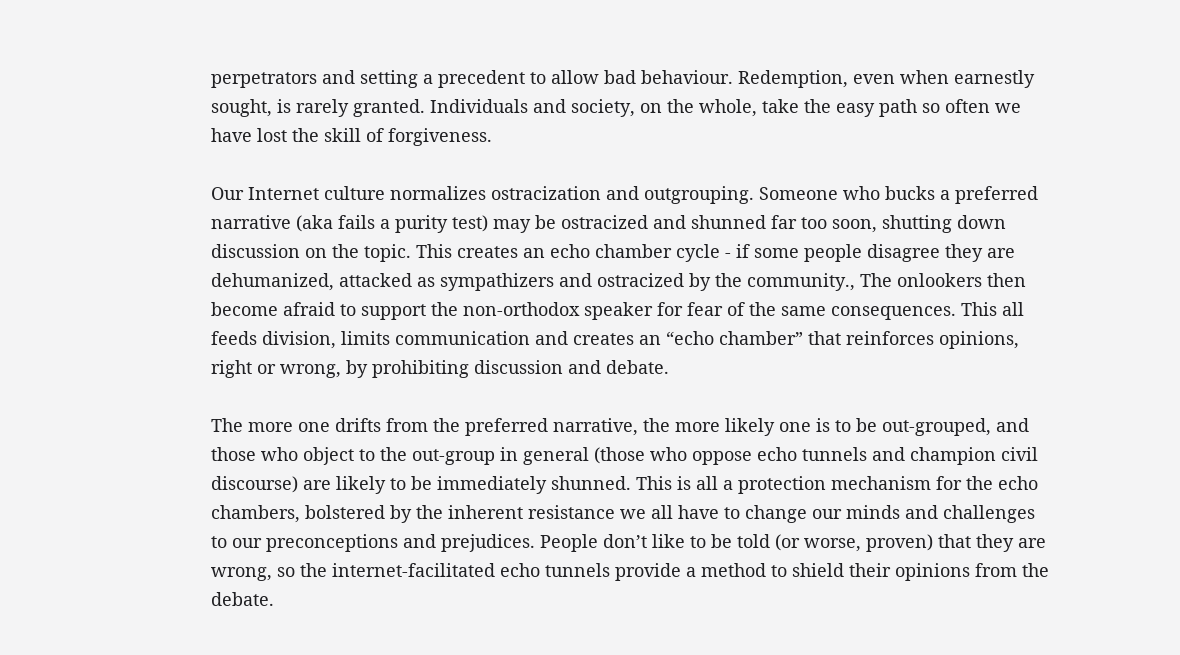perpetrators and setting a precedent to allow bad behaviour. Redemption, even when earnestly sought, is rarely granted. Individuals and society, on the whole, take the easy path so often we have lost the skill of forgiveness.

Our Internet culture normalizes ostracization and outgrouping. Someone who bucks a preferred narrative (aka fails a purity test) may be ostracized and shunned far too soon, shutting down discussion on the topic. This creates an echo chamber cycle - if some people disagree they are dehumanized, attacked as sympathizers and ostracized by the community., The onlookers then become afraid to support the non-orthodox speaker for fear of the same consequences. This all feeds division, limits communication and creates an “echo chamber” that reinforces opinions, right or wrong, by prohibiting discussion and debate.

The more one drifts from the preferred narrative, the more likely one is to be out-grouped, and those who object to the out-group in general (those who oppose echo tunnels and champion civil discourse) are likely to be immediately shunned. This is all a protection mechanism for the echo chambers, bolstered by the inherent resistance we all have to change our minds and challenges to our preconceptions and prejudices. People don’t like to be told (or worse, proven) that they are wrong, so the internet-facilitated echo tunnels provide a method to shield their opinions from the debate.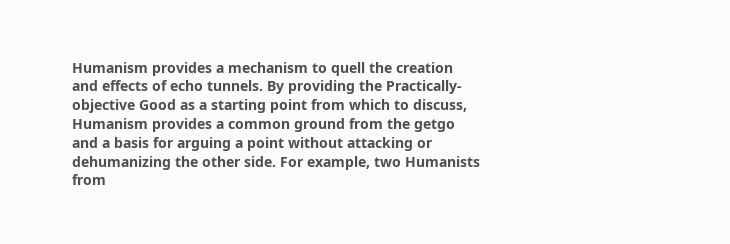Humanism provides a mechanism to quell the creation and effects of echo tunnels. By providing the Practically-objective Good as a starting point from which to discuss, Humanism provides a common ground from the getgo and a basis for arguing a point without attacking or dehumanizing the other side. For example, two Humanists from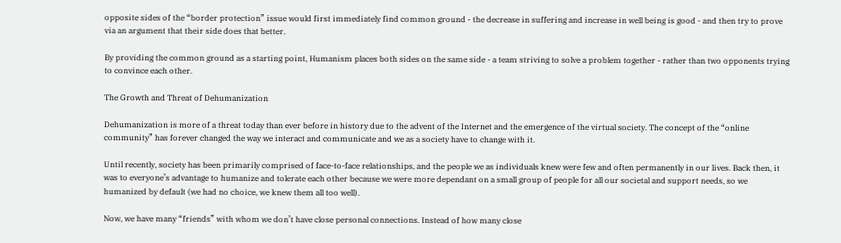opposite sides of the “border protection” issue would first immediately find common ground - the decrease in suffering and increase in well being is good - and then try to prove via an argument that their side does that better.

By providing the common ground as a starting point, Humanism places both sides on the same side - a team striving to solve a problem together - rather than two opponents trying to convince each other.

The Growth and Threat of Dehumanization

Dehumanization is more of a threat today than ever before in history due to the advent of the Internet and the emergence of the virtual society. The concept of the “online community” has forever changed the way we interact and communicate and we as a society have to change with it.

Until recently, society has been primarily comprised of face-to-face relationships, and the people we as individuals knew were few and often permanently in our lives. Back then, it was to everyone’s advantage to humanize and tolerate each other because we were more dependant on a small group of people for all our societal and support needs, so we humanized by default (we had no choice, we knew them all too well).

Now, we have many “friends” with whom we don’t have close personal connections. Instead of how many close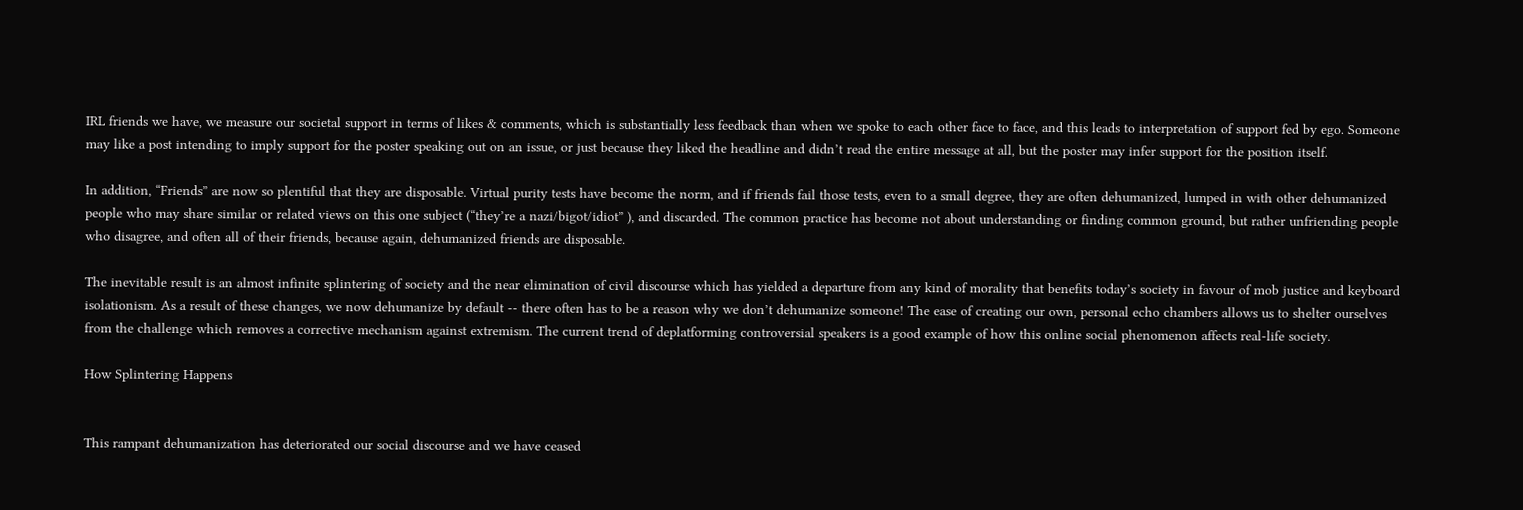IRL friends we have, we measure our societal support in terms of likes & comments, which is substantially less feedback than when we spoke to each other face to face, and this leads to interpretation of support fed by ego. Someone may like a post intending to imply support for the poster speaking out on an issue, or just because they liked the headline and didn’t read the entire message at all, but the poster may infer support for the position itself.

In addition, “Friends” are now so plentiful that they are disposable. Virtual purity tests have become the norm, and if friends fail those tests, even to a small degree, they are often dehumanized, lumped in with other dehumanized people who may share similar or related views on this one subject (“they’re a nazi/bigot/idiot” ), and discarded. The common practice has become not about understanding or finding common ground, but rather unfriending people who disagree, and often all of their friends, because again, dehumanized friends are disposable.

The inevitable result is an almost infinite splintering of society and the near elimination of civil discourse which has yielded a departure from any kind of morality that benefits today’s society in favour of mob justice and keyboard isolationism. As a result of these changes, we now dehumanize by default -- there often has to be a reason why we don’t dehumanize someone! The ease of creating our own, personal echo chambers allows us to shelter ourselves from the challenge which removes a corrective mechanism against extremism. The current trend of deplatforming controversial speakers is a good example of how this online social phenomenon affects real-life society.

How Splintering Happens


This rampant dehumanization has deteriorated our social discourse and we have ceased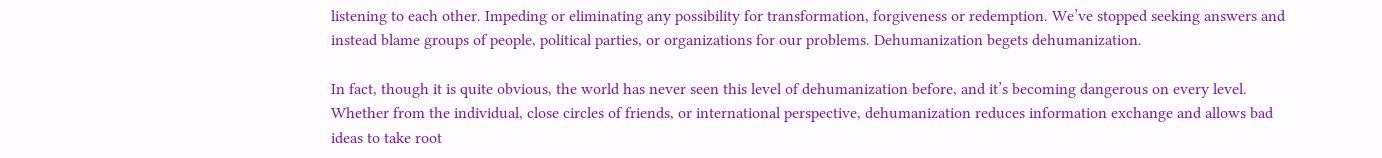listening to each other. Impeding or eliminating any possibility for transformation, forgiveness or redemption. We’ve stopped seeking answers and instead blame groups of people, political parties, or organizations for our problems. Dehumanization begets dehumanization.

In fact, though it is quite obvious, the world has never seen this level of dehumanization before, and it’s becoming dangerous on every level. Whether from the individual, close circles of friends, or international perspective, dehumanization reduces information exchange and allows bad ideas to take root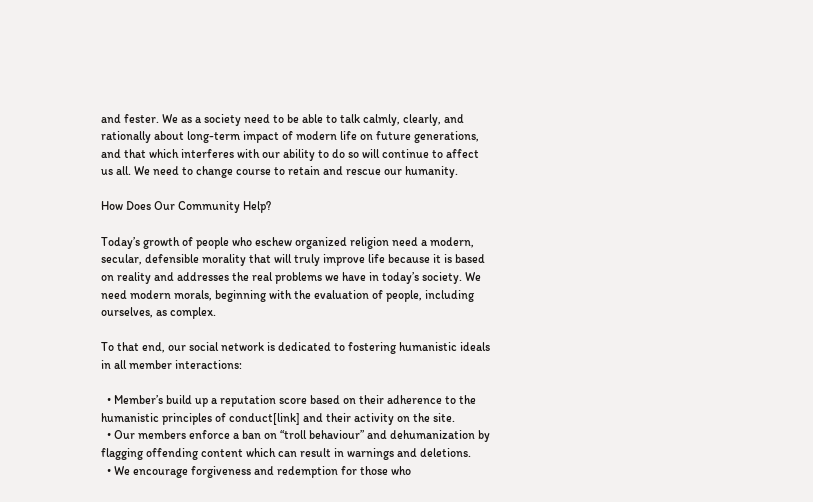and fester. We as a society need to be able to talk calmly, clearly, and rationally about long-term impact of modern life on future generations, and that which interferes with our ability to do so will continue to affect us all. We need to change course to retain and rescue our humanity.

How Does Our Community Help?

Today’s growth of people who eschew organized religion need a modern, secular, defensible morality that will truly improve life because it is based on reality and addresses the real problems we have in today’s society. We need modern morals, beginning with the evaluation of people, including ourselves, as complex.

To that end, our social network is dedicated to fostering humanistic ideals in all member interactions:

  • Member’s build up a reputation score based on their adherence to the humanistic principles of conduct[link] and their activity on the site.
  • Our members enforce a ban on “troll behaviour” and dehumanization by flagging offending content which can result in warnings and deletions.
  • We encourage forgiveness and redemption for those who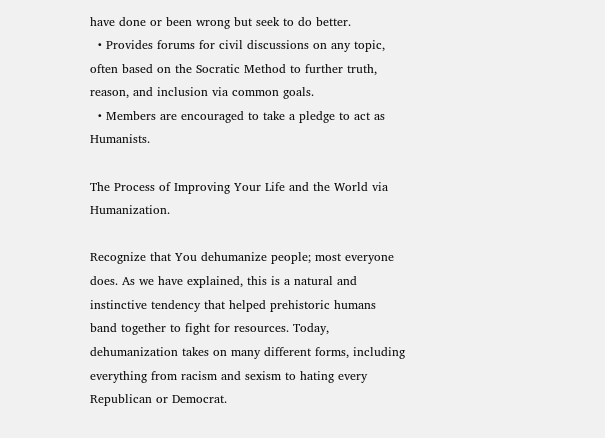have done or been wrong but seek to do better.
  • Provides forums for civil discussions on any topic, often based on the Socratic Method to further truth, reason, and inclusion via common goals.
  • Members are encouraged to take a pledge to act as Humanists.

The Process of Improving Your Life and the World via Humanization.

Recognize that You dehumanize people; most everyone does. As we have explained, this is a natural and instinctive tendency that helped prehistoric humans band together to fight for resources. Today, dehumanization takes on many different forms, including everything from racism and sexism to hating every Republican or Democrat.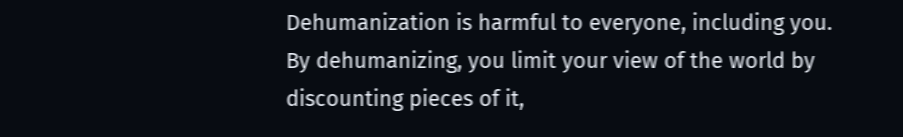Dehumanization is harmful to everyone, including you. By dehumanizing, you limit your view of the world by discounting pieces of it,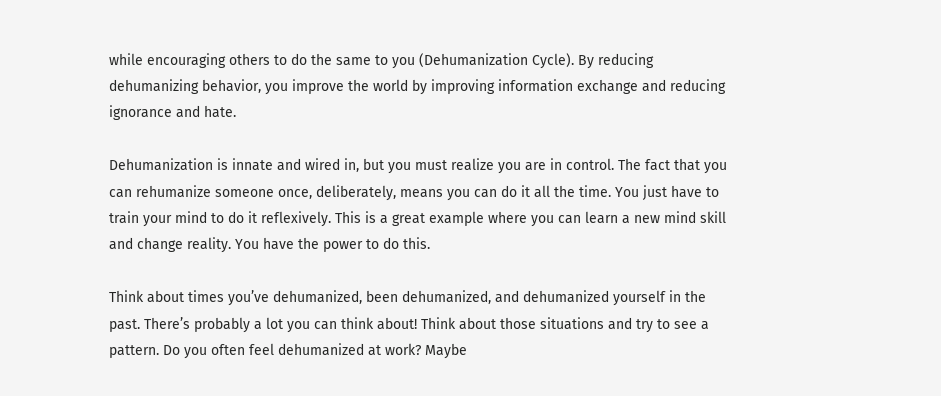while encouraging others to do the same to you (Dehumanization Cycle). By reducing dehumanizing behavior, you improve the world by improving information exchange and reducing ignorance and hate.

Dehumanization is innate and wired in, but you must realize you are in control. The fact that you can rehumanize someone once, deliberately, means you can do it all the time. You just have to train your mind to do it reflexively. This is a great example where you can learn a new mind skill and change reality. You have the power to do this.

Think about times you’ve dehumanized, been dehumanized, and dehumanized yourself in the past. There’s probably a lot you can think about! Think about those situations and try to see a pattern. Do you often feel dehumanized at work? Maybe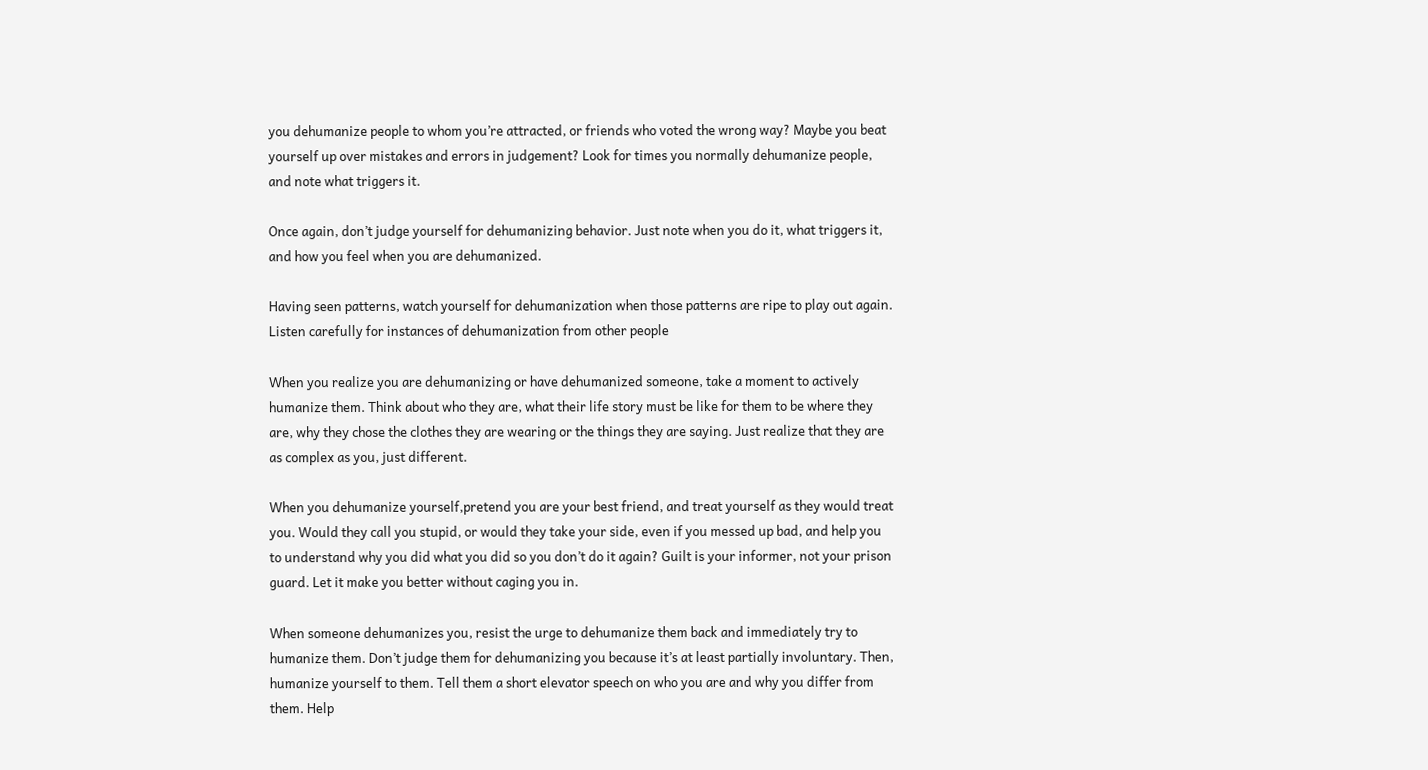you dehumanize people to whom you’re attracted, or friends who voted the wrong way? Maybe you beat yourself up over mistakes and errors in judgement? Look for times you normally dehumanize people, and note what triggers it.

Once again, don’t judge yourself for dehumanizing behavior. Just note when you do it, what triggers it, and how you feel when you are dehumanized.

Having seen patterns, watch yourself for dehumanization when those patterns are ripe to play out again. Listen carefully for instances of dehumanization from other people

When you realize you are dehumanizing or have dehumanized someone, take a moment to actively humanize them. Think about who they are, what their life story must be like for them to be where they are, why they chose the clothes they are wearing or the things they are saying. Just realize that they are as complex as you, just different.

When you dehumanize yourself,pretend you are your best friend, and treat yourself as they would treat you. Would they call you stupid, or would they take your side, even if you messed up bad, and help you to understand why you did what you did so you don’t do it again? Guilt is your informer, not your prison guard. Let it make you better without caging you in.

When someone dehumanizes you, resist the urge to dehumanize them back and immediately try to humanize them. Don’t judge them for dehumanizing you because it’s at least partially involuntary. Then, humanize yourself to them. Tell them a short elevator speech on who you are and why you differ from them. Help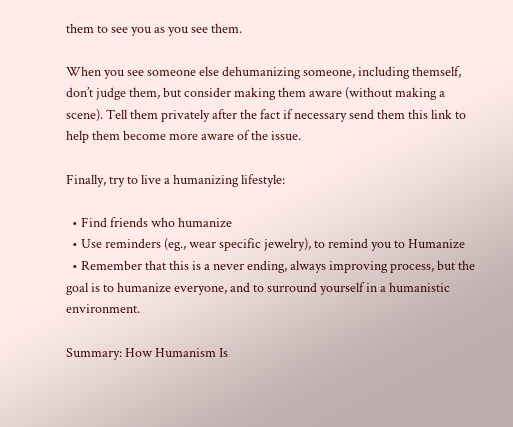them to see you as you see them.

When you see someone else dehumanizing someone, including themself, don’t judge them, but consider making them aware (without making a scene). Tell them privately after the fact if necessary send them this link to help them become more aware of the issue.

Finally, try to live a humanizing lifestyle:

  • Find friends who humanize
  • Use reminders (eg., wear specific jewelry), to remind you to Humanize
  • Remember that this is a never ending, always improving process, but the goal is to humanize everyone, and to surround yourself in a humanistic environment.

Summary: How Humanism Is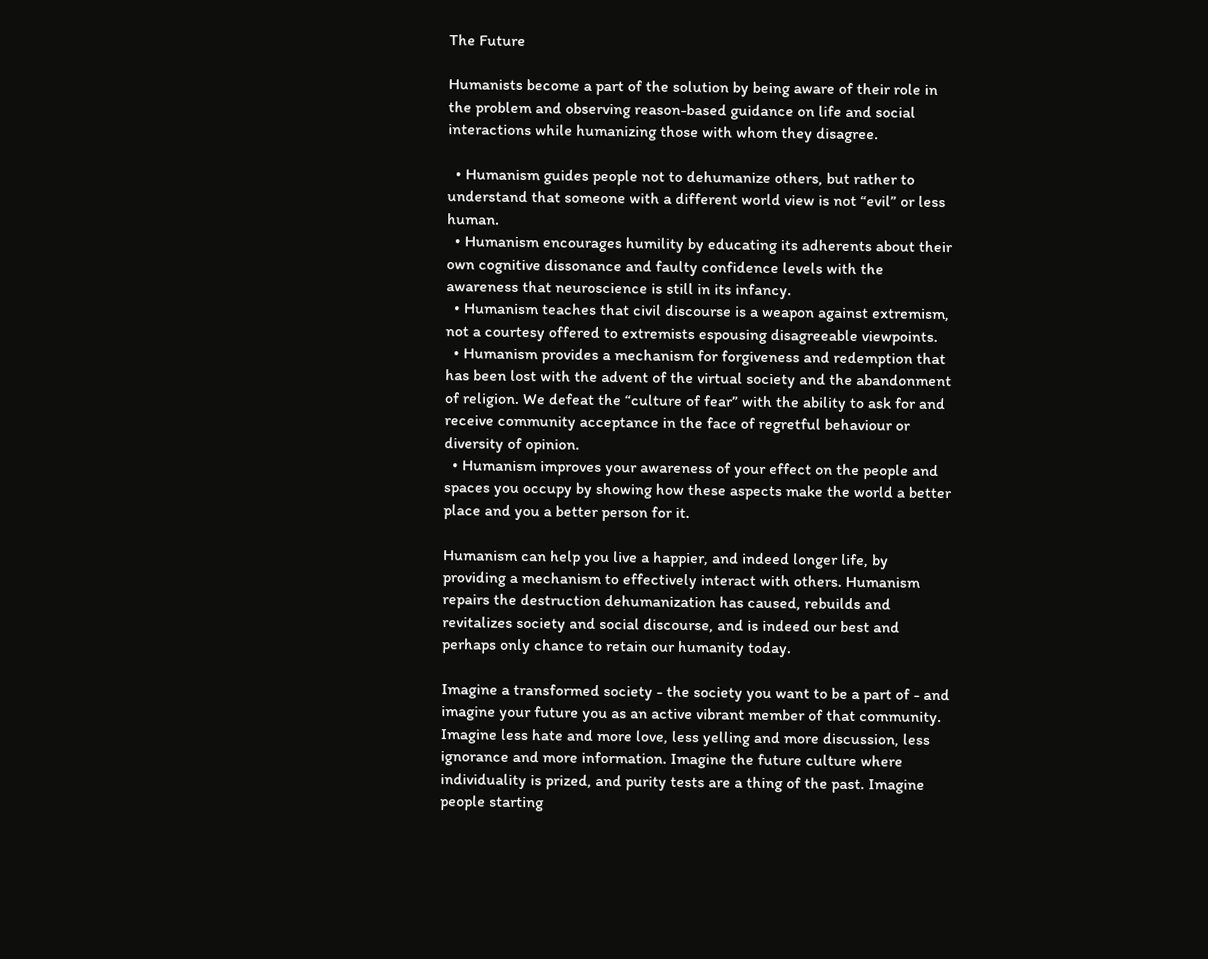The Future

Humanists become a part of the solution by being aware of their role in the problem and observing reason-based guidance on life and social interactions while humanizing those with whom they disagree.

  • Humanism guides people not to dehumanize others, but rather to understand that someone with a different world view is not “evil” or less human.
  • Humanism encourages humility by educating its adherents about their own cognitive dissonance and faulty confidence levels with the awareness that neuroscience is still in its infancy.
  • Humanism teaches that civil discourse is a weapon against extremism, not a courtesy offered to extremists espousing disagreeable viewpoints.
  • Humanism provides a mechanism for forgiveness and redemption that has been lost with the advent of the virtual society and the abandonment of religion. We defeat the “culture of fear” with the ability to ask for and receive community acceptance in the face of regretful behaviour or diversity of opinion.
  • Humanism improves your awareness of your effect on the people and spaces you occupy by showing how these aspects make the world a better place and you a better person for it.

Humanism can help you live a happier, and indeed longer life, by providing a mechanism to effectively interact with others. Humanism repairs the destruction dehumanization has caused, rebuilds and revitalizes society and social discourse, and is indeed our best and perhaps only chance to retain our humanity today.

Imagine a transformed society - the society you want to be a part of - and imagine your future you as an active vibrant member of that community. Imagine less hate and more love, less yelling and more discussion, less ignorance and more information. Imagine the future culture where individuality is prized, and purity tests are a thing of the past. Imagine people starting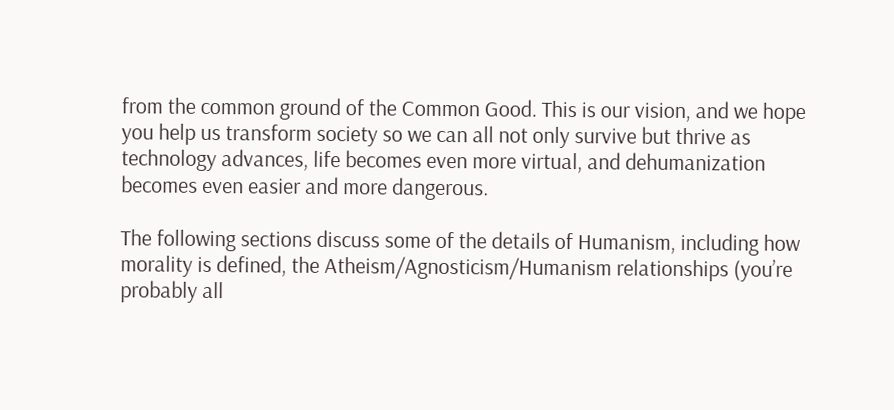from the common ground of the Common Good. This is our vision, and we hope you help us transform society so we can all not only survive but thrive as technology advances, life becomes even more virtual, and dehumanization becomes even easier and more dangerous.

The following sections discuss some of the details of Humanism, including how morality is defined, the Atheism/Agnosticism/Humanism relationships (you’re probably all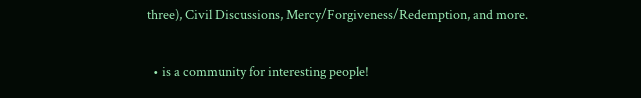three), Civil Discussions, Mercy/Forgiveness/Redemption, and more.

  • is a community for interesting people!